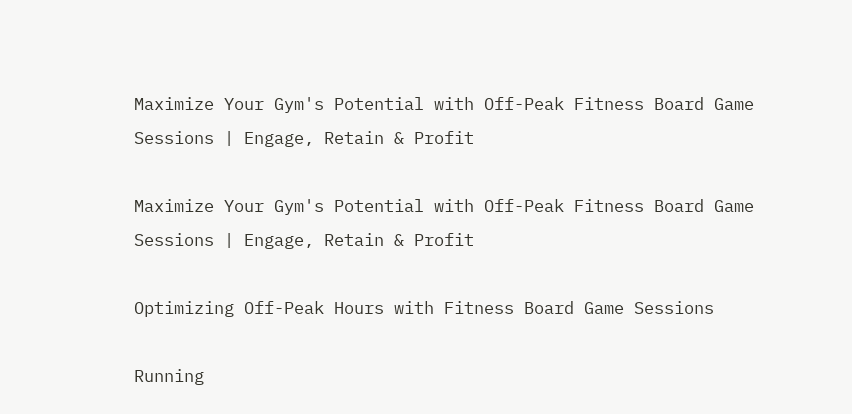Maximize Your Gym's Potential with Off-Peak Fitness Board Game Sessions | Engage, Retain & Profit

Maximize Your Gym's Potential with Off-Peak Fitness Board Game Sessions | Engage, Retain & Profit

Optimizing Off-Peak Hours with Fitness Board Game Sessions

Running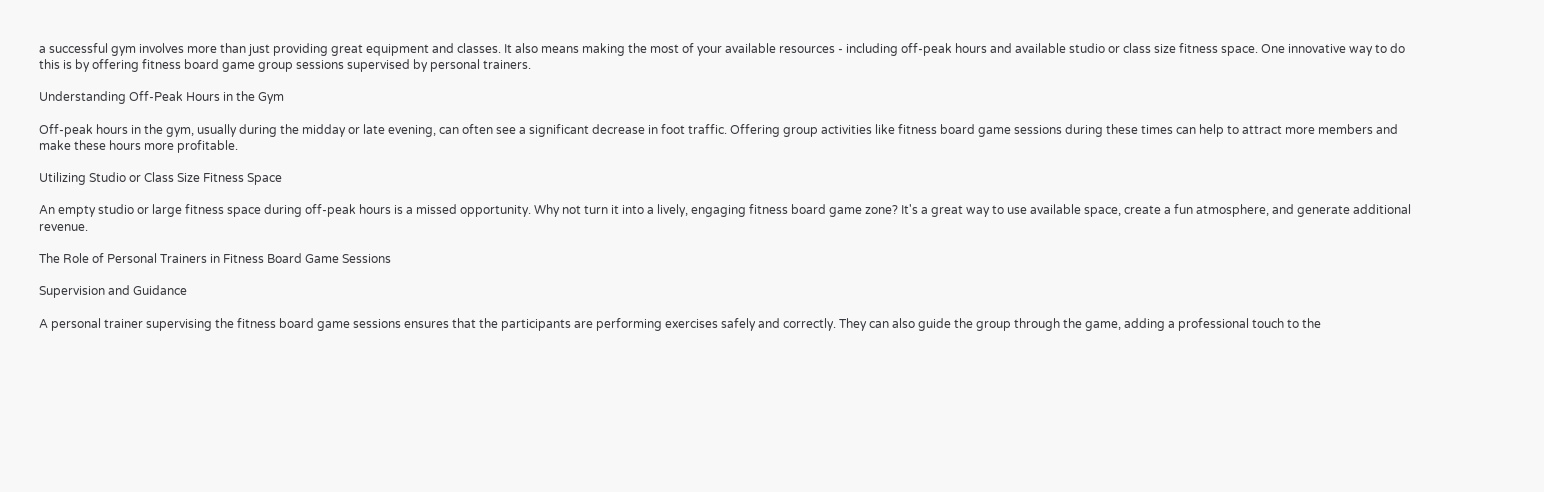a successful gym involves more than just providing great equipment and classes. It also means making the most of your available resources - including off-peak hours and available studio or class size fitness space. One innovative way to do this is by offering fitness board game group sessions supervised by personal trainers.

Understanding Off-Peak Hours in the Gym

Off-peak hours in the gym, usually during the midday or late evening, can often see a significant decrease in foot traffic. Offering group activities like fitness board game sessions during these times can help to attract more members and make these hours more profitable.

Utilizing Studio or Class Size Fitness Space

An empty studio or large fitness space during off-peak hours is a missed opportunity. Why not turn it into a lively, engaging fitness board game zone? It's a great way to use available space, create a fun atmosphere, and generate additional revenue.

The Role of Personal Trainers in Fitness Board Game Sessions

Supervision and Guidance

A personal trainer supervising the fitness board game sessions ensures that the participants are performing exercises safely and correctly. They can also guide the group through the game, adding a professional touch to the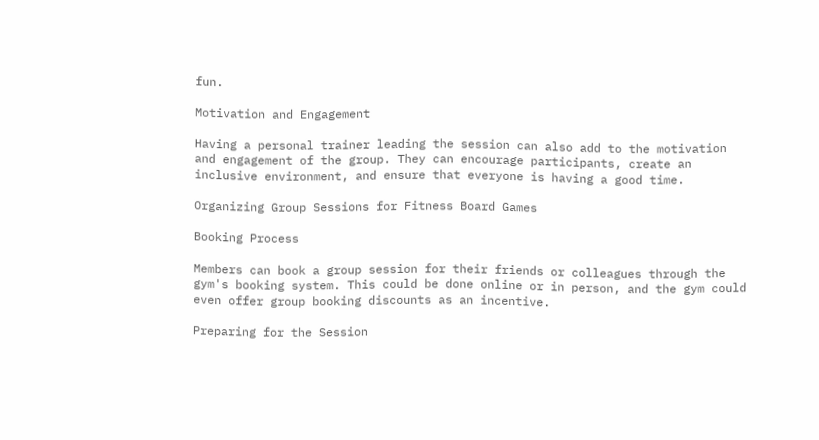fun.

Motivation and Engagement

Having a personal trainer leading the session can also add to the motivation and engagement of the group. They can encourage participants, create an inclusive environment, and ensure that everyone is having a good time.

Organizing Group Sessions for Fitness Board Games

Booking Process

Members can book a group session for their friends or colleagues through the gym's booking system. This could be done online or in person, and the gym could even offer group booking discounts as an incentive.

Preparing for the Session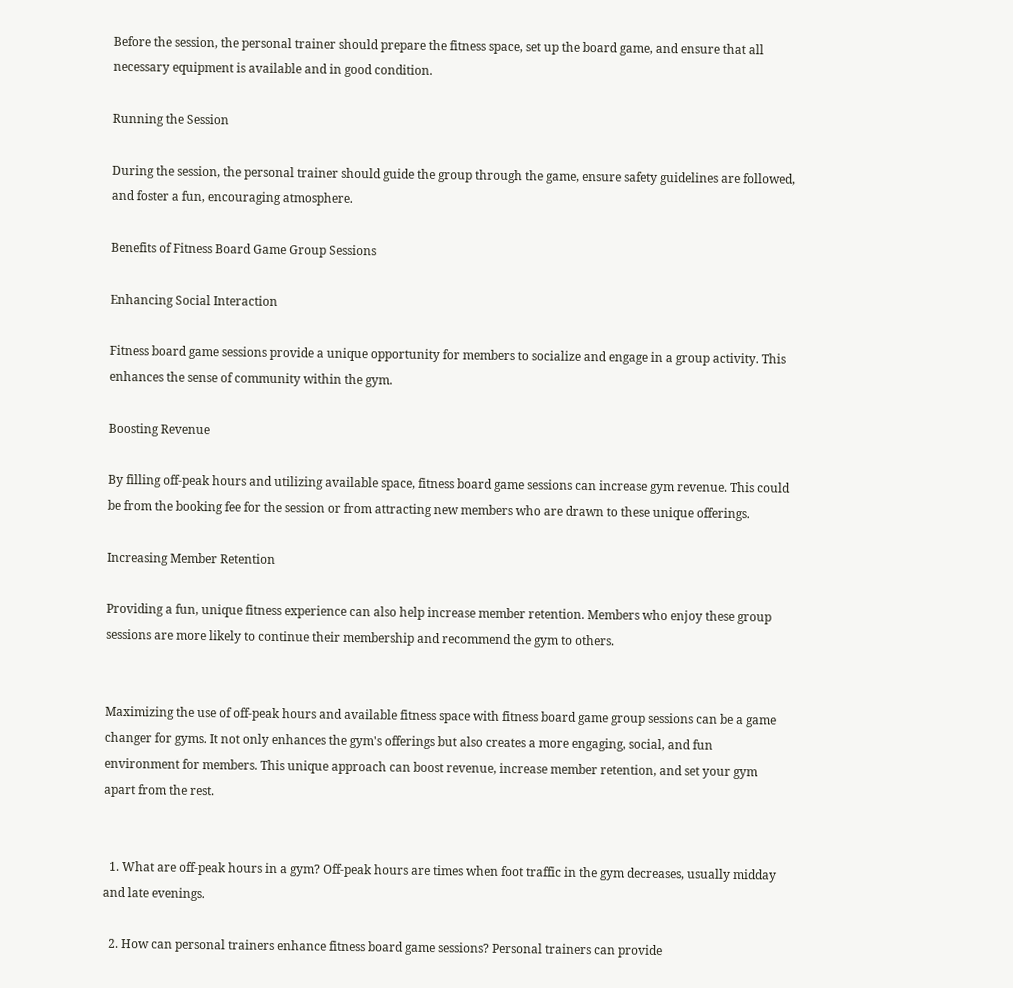Before the session, the personal trainer should prepare the fitness space, set up the board game, and ensure that all necessary equipment is available and in good condition.

Running the Session

During the session, the personal trainer should guide the group through the game, ensure safety guidelines are followed, and foster a fun, encouraging atmosphere.

Benefits of Fitness Board Game Group Sessions

Enhancing Social Interaction

Fitness board game sessions provide a unique opportunity for members to socialize and engage in a group activity. This enhances the sense of community within the gym.

Boosting Revenue

By filling off-peak hours and utilizing available space, fitness board game sessions can increase gym revenue. This could be from the booking fee for the session or from attracting new members who are drawn to these unique offerings.

Increasing Member Retention

Providing a fun, unique fitness experience can also help increase member retention. Members who enjoy these group sessions are more likely to continue their membership and recommend the gym to others.


Maximizing the use of off-peak hours and available fitness space with fitness board game group sessions can be a game changer for gyms. It not only enhances the gym's offerings but also creates a more engaging, social, and fun environment for members. This unique approach can boost revenue, increase member retention, and set your gym apart from the rest.


  1. What are off-peak hours in a gym? Off-peak hours are times when foot traffic in the gym decreases, usually midday and late evenings.

  2. How can personal trainers enhance fitness board game sessions? Personal trainers can provide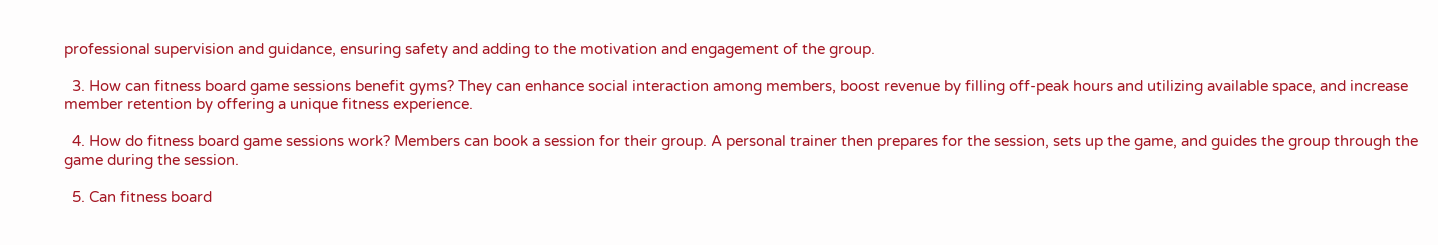professional supervision and guidance, ensuring safety and adding to the motivation and engagement of the group.

  3. How can fitness board game sessions benefit gyms? They can enhance social interaction among members, boost revenue by filling off-peak hours and utilizing available space, and increase member retention by offering a unique fitness experience.

  4. How do fitness board game sessions work? Members can book a session for their group. A personal trainer then prepares for the session, sets up the game, and guides the group through the game during the session.

  5. Can fitness board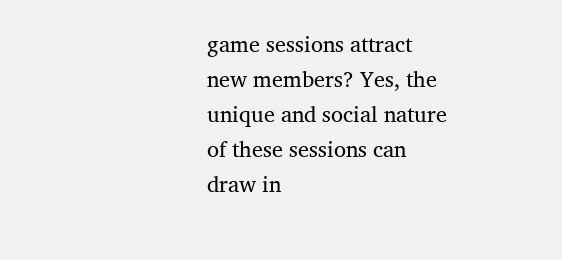game sessions attract new members? Yes, the unique and social nature of these sessions can draw in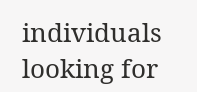individuals looking for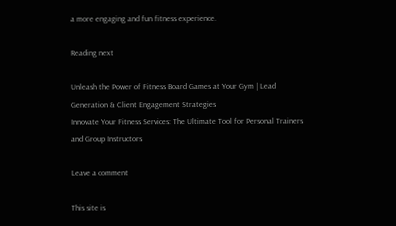a more engaging and fun fitness experience.

Reading next

Unleash the Power of Fitness Board Games at Your Gym | Lead Generation & Client Engagement Strategies
Innovate Your Fitness Services: The Ultimate Tool for Personal Trainers and Group Instructors

Leave a comment

This site is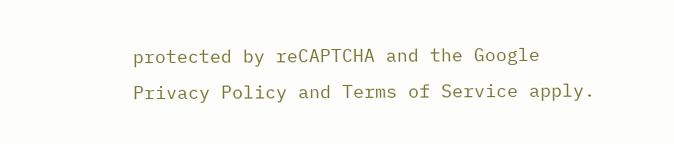protected by reCAPTCHA and the Google Privacy Policy and Terms of Service apply.